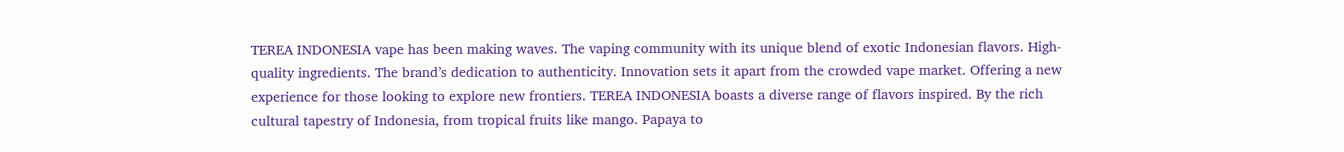TEREA INDONESIA vape has been making waves. The vaping community with its unique blend of exotic Indonesian flavors. High-quality ingredients. The brand’s dedication to authenticity. Innovation sets it apart from the crowded vape market. Offering a new experience for those looking to explore new frontiers. TEREA INDONESIA boasts a diverse range of flavors inspired. By the rich cultural tapestry of Indonesia, from tropical fruits like mango. Papaya to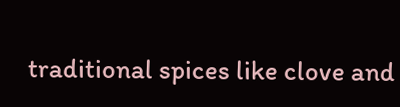traditional spices like clove and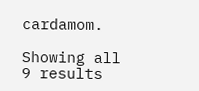cardamom.

Showing all 9 results